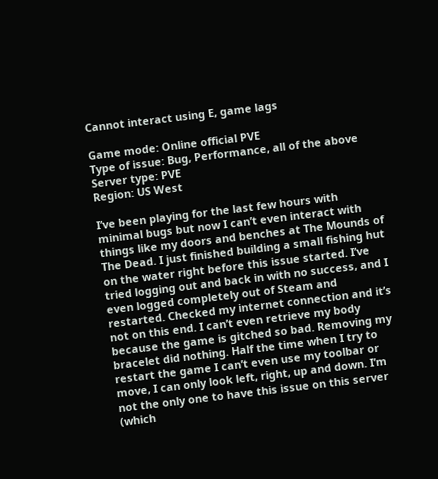Cannot interact using E, game lags

Game mode: Online official PVE
Type of issue: Bug, Performance, all of the above
Server type: PVE
Region: US West

I’ve been playing for the last few hours with minimal bugs but now I can’t even interact with things like my doors and benches at The Mounds of The Dead. I just finished building a small fishing hut on the water right before this issue started. I’ve tried logging out and back in with no success, and I even logged completely out of Steam and restarted. Checked my internet connection and it’s not on this end. I can’t even retrieve my body because the game is gitched so bad. Removing my bracelet did nothing. Half the time when I try to restart the game I can’t even use my toolbar or move, I can only look left, right, up and down. I’m not the only one to have this issue on this server (which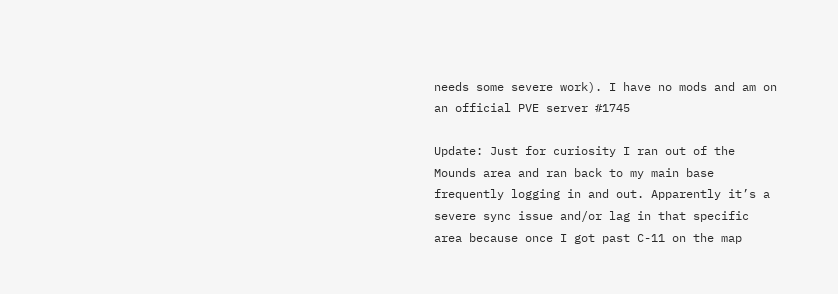needs some severe work). I have no mods and am on an official PVE server #1745

Update: Just for curiosity I ran out of the Mounds area and ran back to my main base frequently logging in and out. Apparently it’s a severe sync issue and/or lag in that specific area because once I got past C-11 on the map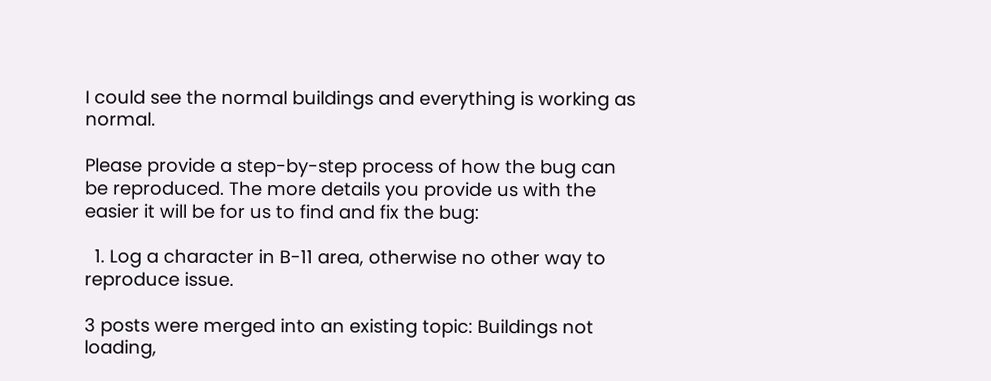I could see the normal buildings and everything is working as normal.

Please provide a step-by-step process of how the bug can be reproduced. The more details you provide us with the easier it will be for us to find and fix the bug:

  1. Log a character in B-11 area, otherwise no other way to reproduce issue.

3 posts were merged into an existing topic: Buildings not loading,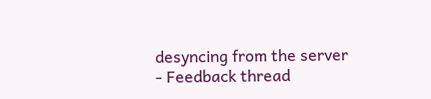desyncing from the server - Feedback thread